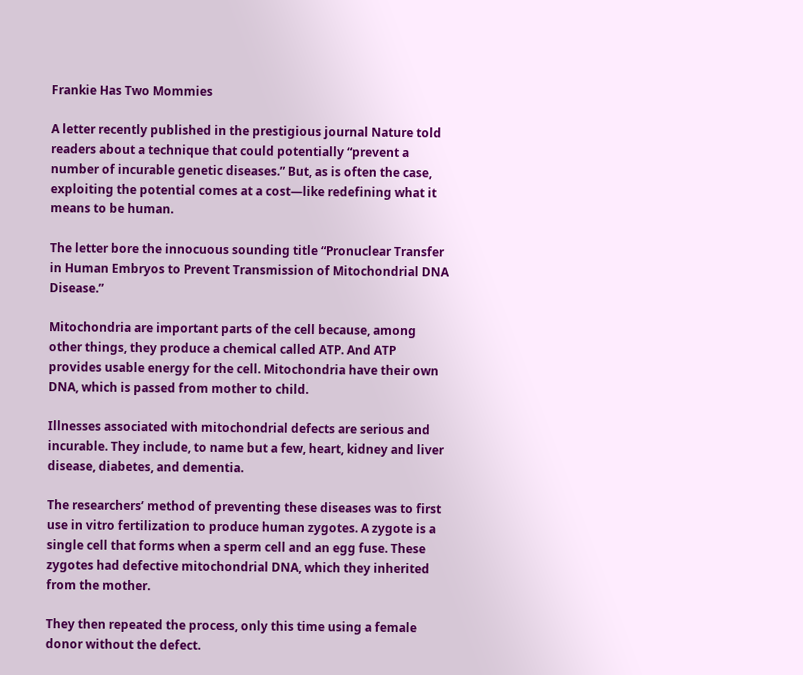Frankie Has Two Mommies

A letter recently published in the prestigious journal Nature told readers about a technique that could potentially “prevent a number of incurable genetic diseases.” But, as is often the case, exploiting the potential comes at a cost—like redefining what it means to be human.

The letter bore the innocuous sounding title “Pronuclear Transfer in Human Embryos to Prevent Transmission of Mitochondrial DNA Disease.”

Mitochondria are important parts of the cell because, among other things, they produce a chemical called ATP. And ATP provides usable energy for the cell. Mitochondria have their own DNA, which is passed from mother to child.

Illnesses associated with mitochondrial defects are serious and incurable. They include, to name but a few, heart, kidney and liver disease, diabetes, and dementia.

The researchers’ method of preventing these diseases was to first use in vitro fertilization to produce human zygotes. A zygote is a single cell that forms when a sperm cell and an egg fuse. These zygotes had defective mitochondrial DNA, which they inherited from the mother.

They then repeated the process, only this time using a female donor without the defect.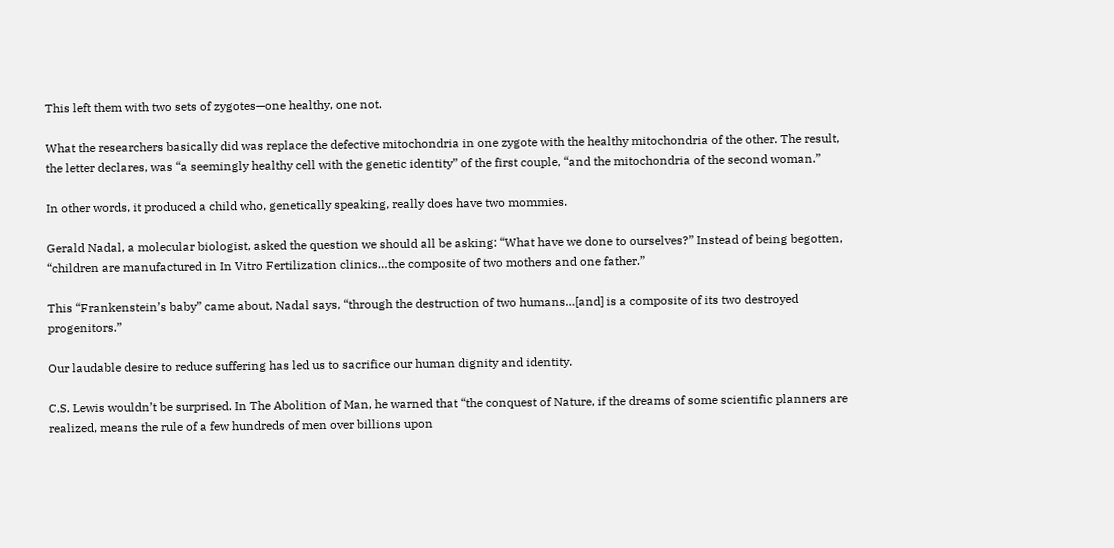This left them with two sets of zygotes—one healthy, one not.

What the researchers basically did was replace the defective mitochondria in one zygote with the healthy mitochondria of the other. The result, the letter declares, was “a seemingly healthy cell with the genetic identity” of the first couple, “and the mitochondria of the second woman.”

In other words, it produced a child who, genetically speaking, really does have two mommies.

Gerald Nadal, a molecular biologist, asked the question we should all be asking: “What have we done to ourselves?” Instead of being begotten, “children are manufactured in In Vitro Fertilization clinics…the composite of two mothers and one father.”

This “Frankenstein’s baby” came about, Nadal says, “through the destruction of two humans…[and] is a composite of its two destroyed progenitors.”

Our laudable desire to reduce suffering has led us to sacrifice our human dignity and identity.

C.S. Lewis wouldn’t be surprised. In The Abolition of Man, he warned that “the conquest of Nature, if the dreams of some scientific planners are realized, means the rule of a few hundreds of men over billions upon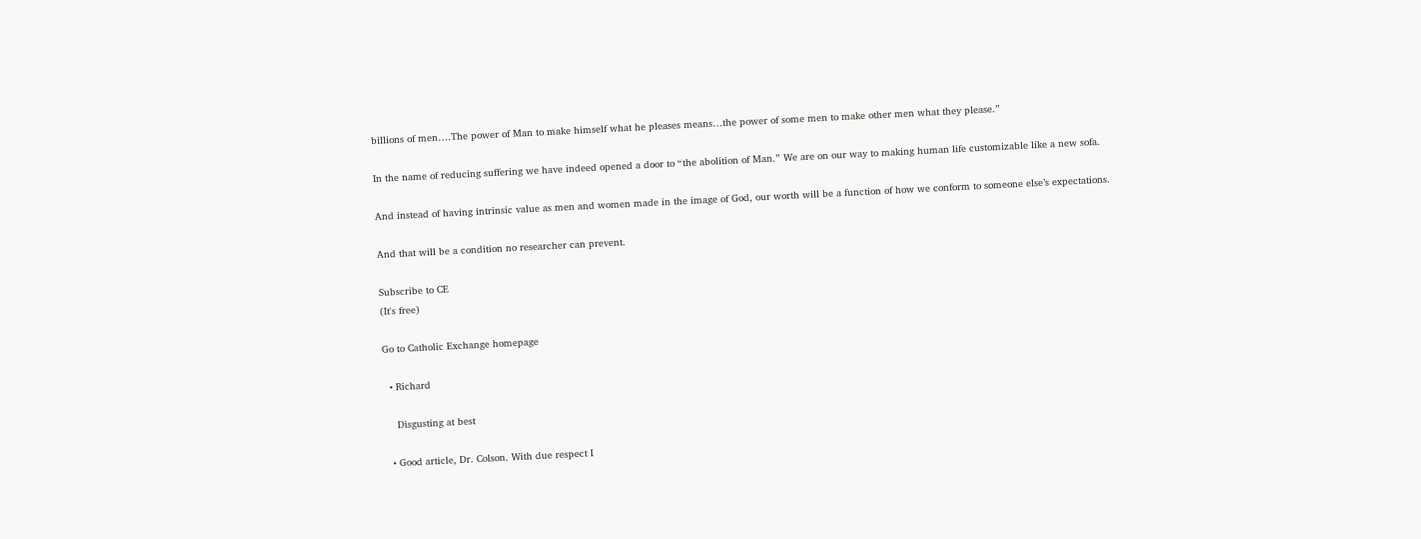billions of men….The power of Man to make himself what he pleases means…the power of some men to make other men what they please.”

In the name of reducing suffering we have indeed opened a door to “the abolition of Man.” We are on our way to making human life customizable like a new sofa.

And instead of having intrinsic value as men and women made in the image of God, our worth will be a function of how we conform to someone else’s expectations.

And that will be a condition no researcher can prevent.

Subscribe to CE
(It's free)

Go to Catholic Exchange homepage

  • Richard

    Disgusting at best

  • Good article, Dr. Colson. With due respect I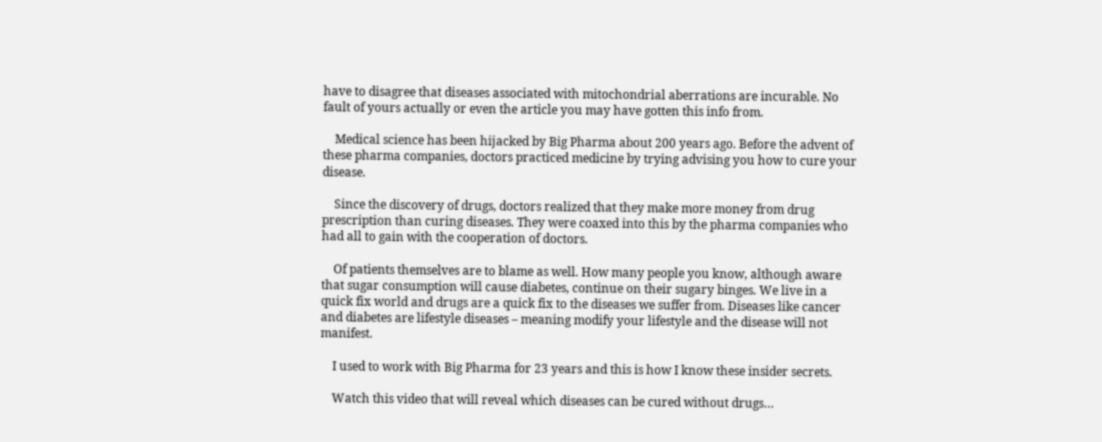have to disagree that diseases associated with mitochondrial aberrations are incurable. No fault of yours actually or even the article you may have gotten this info from.

    Medical science has been hijacked by Big Pharma about 200 years ago. Before the advent of these pharma companies, doctors practiced medicine by trying advising you how to cure your disease.

    Since the discovery of drugs, doctors realized that they make more money from drug prescription than curing diseases. They were coaxed into this by the pharma companies who had all to gain with the cooperation of doctors.

    Of patients themselves are to blame as well. How many people you know, although aware that sugar consumption will cause diabetes, continue on their sugary binges. We live in a quick fix world and drugs are a quick fix to the diseases we suffer from. Diseases like cancer and diabetes are lifestyle diseases – meaning modify your lifestyle and the disease will not manifest.

    I used to work with Big Pharma for 23 years and this is how I know these insider secrets.

    Watch this video that will reveal which diseases can be cured without drugs…